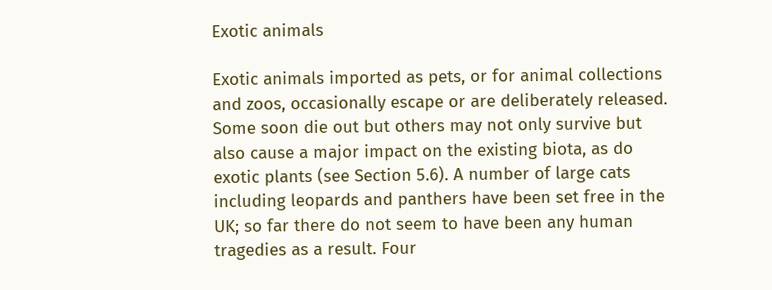Exotic animals

Exotic animals imported as pets, or for animal collections and zoos, occasionally escape or are deliberately released. Some soon die out but others may not only survive but also cause a major impact on the existing biota, as do exotic plants (see Section 5.6). A number of large cats including leopards and panthers have been set free in the UK; so far there do not seem to have been any human tragedies as a result. Four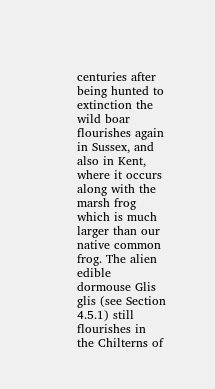centuries after being hunted to extinction the wild boar flourishes again in Sussex, and also in Kent, where it occurs along with the marsh frog which is much larger than our native common frog. The alien edible dormouse Glis glis (see Section 4.5.1) still flourishes in the Chilterns of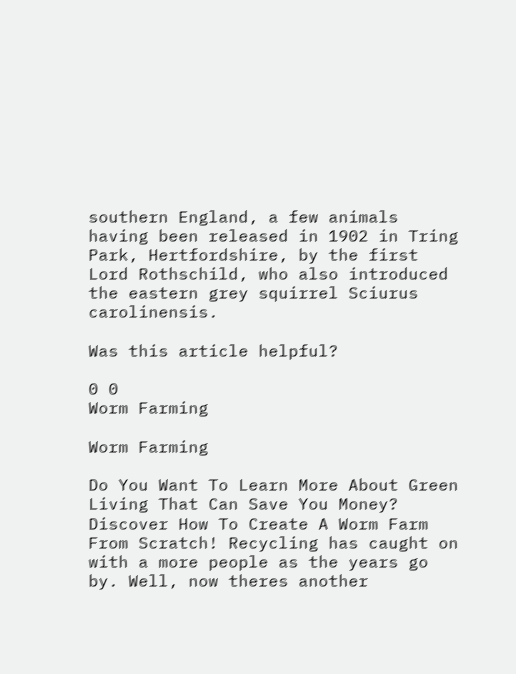southern England, a few animals having been released in 1902 in Tring Park, Hertfordshire, by the first Lord Rothschild, who also introduced the eastern grey squirrel Sciurus carolinensis.

Was this article helpful?

0 0
Worm Farming

Worm Farming

Do You Want To Learn More About Green Living That Can Save You Money? Discover How To Create A Worm Farm From Scratch! Recycling has caught on with a more people as the years go by. Well, now theres another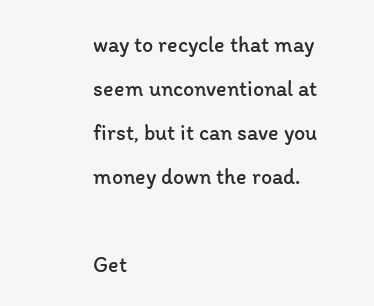way to recycle that may seem unconventional at first, but it can save you money down the road.

Get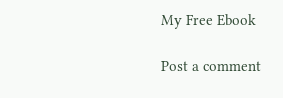My Free Ebook

Post a comment